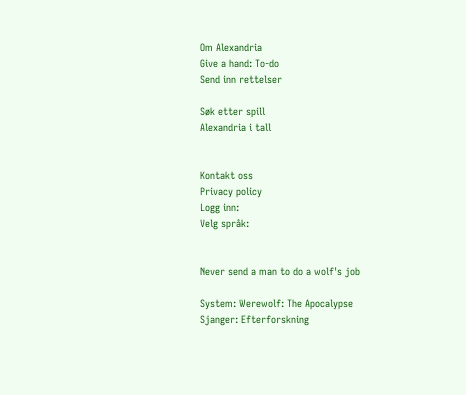Om Alexandria
Give a hand: To-do
Send inn rettelser

Søk etter spill
Alexandria i tall


Kontakt oss
Privacy policy
Logg inn:
Velg språk:


Never send a man to do a wolf's job

System: Werewolf: The Apocalypse
Sjanger: Efterforskning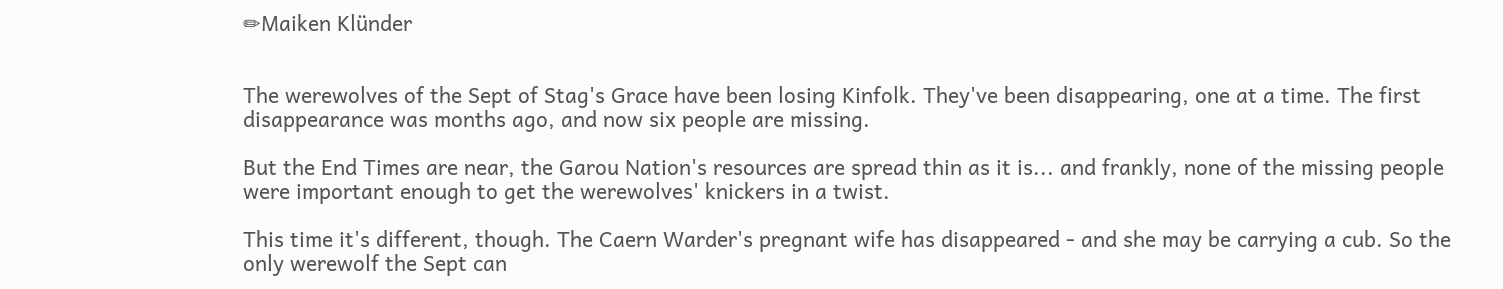✏Maiken Klünder


The werewolves of the Sept of Stag's Grace have been losing Kinfolk. They've been disappearing, one at a time. The first disappearance was months ago, and now six people are missing.

But the End Times are near, the Garou Nation's resources are spread thin as it is... and frankly, none of the missing people were important enough to get the werewolves' knickers in a twist.

This time it's different, though. The Caern Warder's pregnant wife has disappeared - and she may be carrying a cub. So the only werewolf the Sept can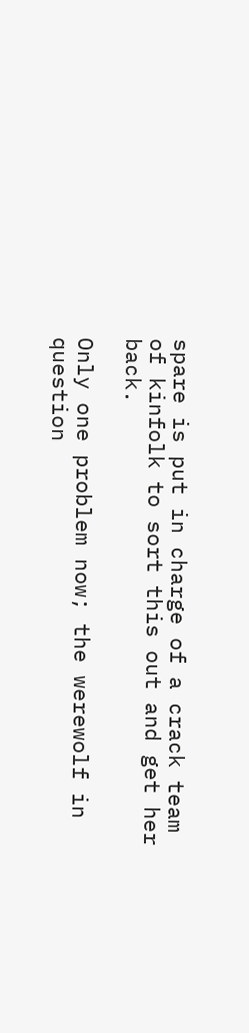spare is put in charge of a crack team of kinfolk to sort this out and get her back.

Only one problem now; the werewolf in question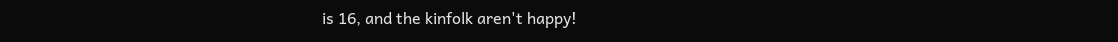is 16, and the kinfolk aren't happy!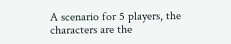A scenario for 5 players, the characters are the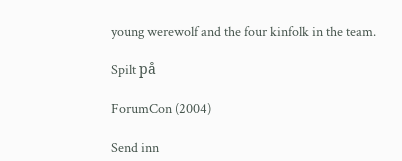young werewolf and the four kinfolk in the team.

Spilt på

ForumCon (2004)

Send inn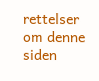rettelser om denne siden